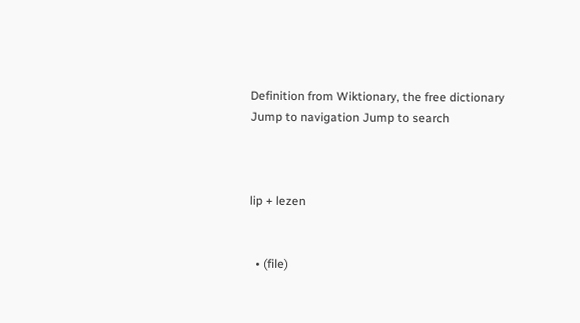Definition from Wiktionary, the free dictionary
Jump to navigation Jump to search



lip + lezen


  • (file)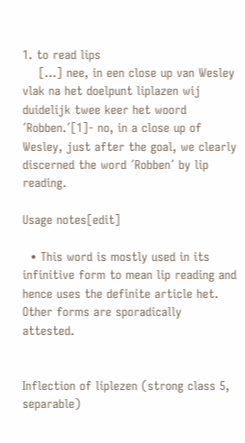1. to read lips
    [...] nee, in een close up van Wesley vlak na het doelpunt liplazen wij duidelijk twee keer het woord ´Robben.´[1]- no, in a close up of Wesley, just after the goal, we clearly discerned the word ´Robben´ by lip reading.

Usage notes[edit]

  • This word is mostly used in its infinitive form to mean lip reading and hence uses the definite article het. Other forms are sporadically attested.


Inflection of liplezen (strong class 5, separable)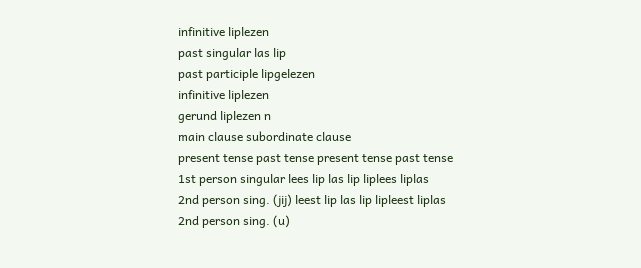infinitive liplezen
past singular las lip
past participle lipgelezen
infinitive liplezen
gerund liplezen n
main clause subordinate clause
present tense past tense present tense past tense
1st person singular lees lip las lip liplees liplas
2nd person sing. (jij) leest lip las lip lipleest liplas
2nd person sing. (u)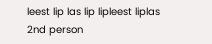leest lip las lip lipleest liplas
2nd person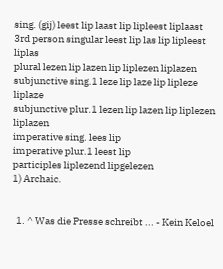sing. (gij) leest lip laast lip lipleest liplaast
3rd person singular leest lip las lip lipleest liplas
plural lezen lip lazen lip liplezen liplazen
subjunctive sing.1 leze lip laze lip lipleze liplaze
subjunctive plur.1 lezen lip lazen lip liplezen liplazen
imperative sing. lees lip
imperative plur.1 leest lip
participles liplezend lipgelezen
1) Archaic.


  1. ^ Was die Presse schreibt ... - Kein Keloel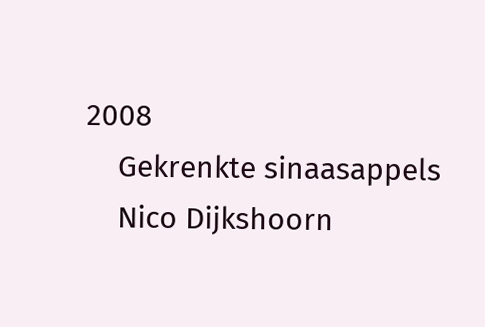2008
    Gekrenkte sinaasappels
    Nico Dijkshoorn